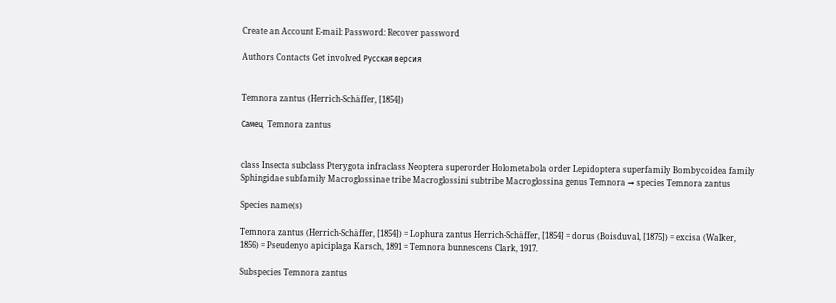Create an Account E-mail: Password: Recover password

Authors Contacts Get involved Русская версия


Temnora zantus (Herrich-Schäffer, [1854])

Самец  Temnora zantus


class Insecta subclass Pterygota infraclass Neoptera superorder Holometabola order Lepidoptera superfamily Bombycoidea family Sphingidae subfamily Macroglossinae tribe Macroglossini subtribe Macroglossina genus Temnora → species Temnora zantus

Species name(s)

Temnora zantus (Herrich-Schäffer, [1854]) = Lophura zantus Herrich-Schäffer, [1854] = dorus (Boisduval, [1875]) = excisa (Walker, 1856) = Pseudenyo apiciplaga Karsch, 1891 = Temnora bunnescens Clark, 1917.

Subspecies Temnora zantus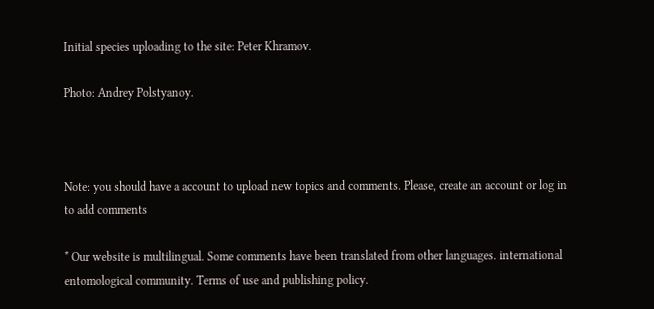Initial species uploading to the site: Peter Khramov.

Photo: Andrey Polstyanoy.



Note: you should have a account to upload new topics and comments. Please, create an account or log in to add comments

* Our website is multilingual. Some comments have been translated from other languages. international entomological community. Terms of use and publishing policy.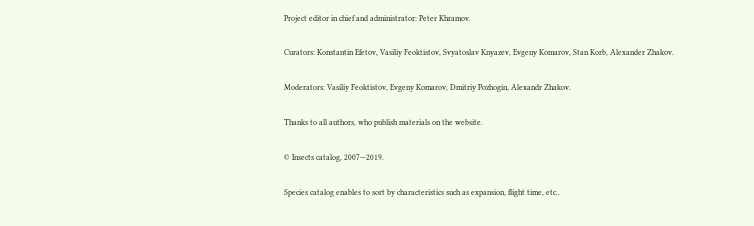Project editor in chief and administrator: Peter Khramov.

Curators: Konstantin Efetov, Vasiliy Feoktistov, Svyatoslav Knyazev, Evgeny Komarov, Stan Korb, Alexander Zhakov.

Moderators: Vasiliy Feoktistov, Evgeny Komarov, Dmitriy Pozhogin, Alexandr Zhakov.

Thanks to all authors, who publish materials on the website.

© Insects catalog, 2007—2019.

Species catalog enables to sort by characteristics such as expansion, flight time, etc..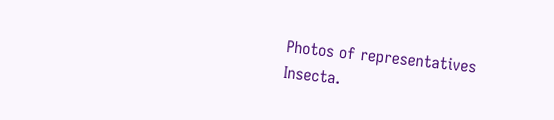Photos of representatives Insecta.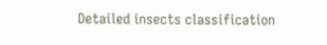Detailed insects classification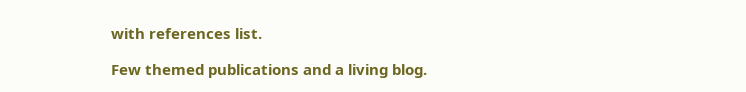with references list.

Few themed publications and a living blog.